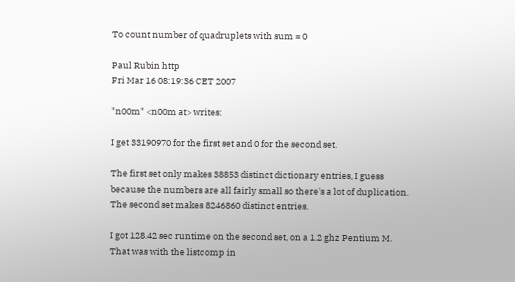To count number of quadruplets with sum = 0

Paul Rubin http
Fri Mar 16 08:19:36 CET 2007

"n00m" <n00m at> writes:

I get 33190970 for the first set and 0 for the second set.

The first set only makes 38853 distinct dictionary entries, I guess
because the numbers are all fairly small so there's a lot of duplication.
The second set makes 8246860 distinct entries.

I got 128.42 sec runtime on the second set, on a 1.2 ghz Pentium M.
That was with the listcomp in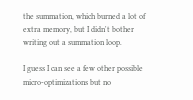the summation, which burned a lot of
extra memory, but I didn't bother writing out a summation loop.

I guess I can see a few other possible micro-optimizations but no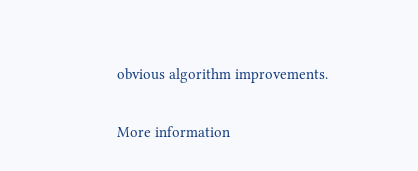obvious algorithm improvements.

More information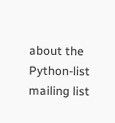about the Python-list mailing list